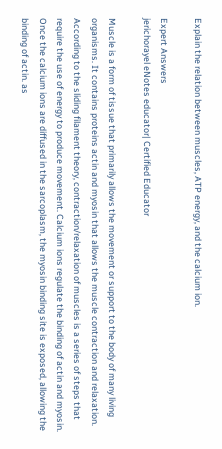Explain the relation between muscles, ATP energy, and the calcium ion.

Expert Answers
jerichorayel eNotes educator| Certified Educator

Muscle is a form of tissue that primarily allows the movement or support to the body of many living organisms. It contains proteins actin and myosin that allows the muscle contraction and relaxation. According to the sliding filament theory, contraction/relaxation of muscles is a series of steps that require the use of energy to produce movement. Calcium ions regulate the binding of actin and myosin. Once the calcium ions are diffused in the sarcoplasm, the myosin binding site is exposed, allowing the binding of actin. as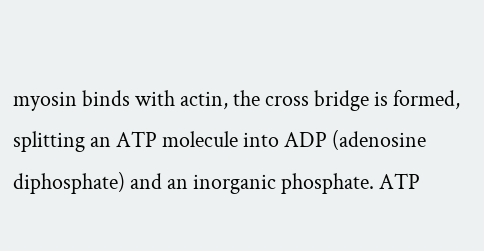myosin binds with actin, the cross bridge is formed, splitting an ATP molecule into ADP (adenosine diphosphate) and an inorganic phosphate. ATP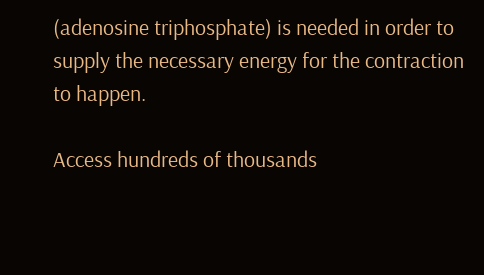(adenosine triphosphate) is needed in order to supply the necessary energy for the contraction to happen.

Access hundreds of thousands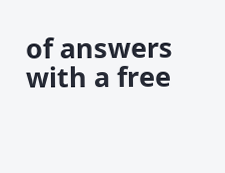of answers with a free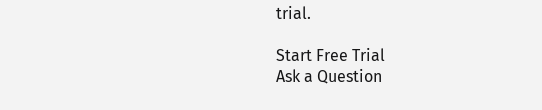trial.

Start Free Trial
Ask a Question